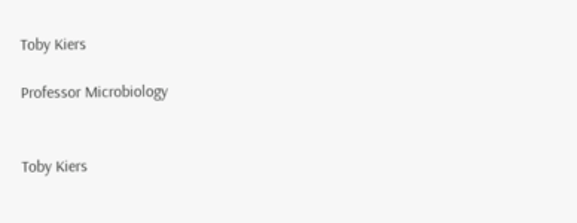Toby Kiers

Professor Microbiology


Toby Kiers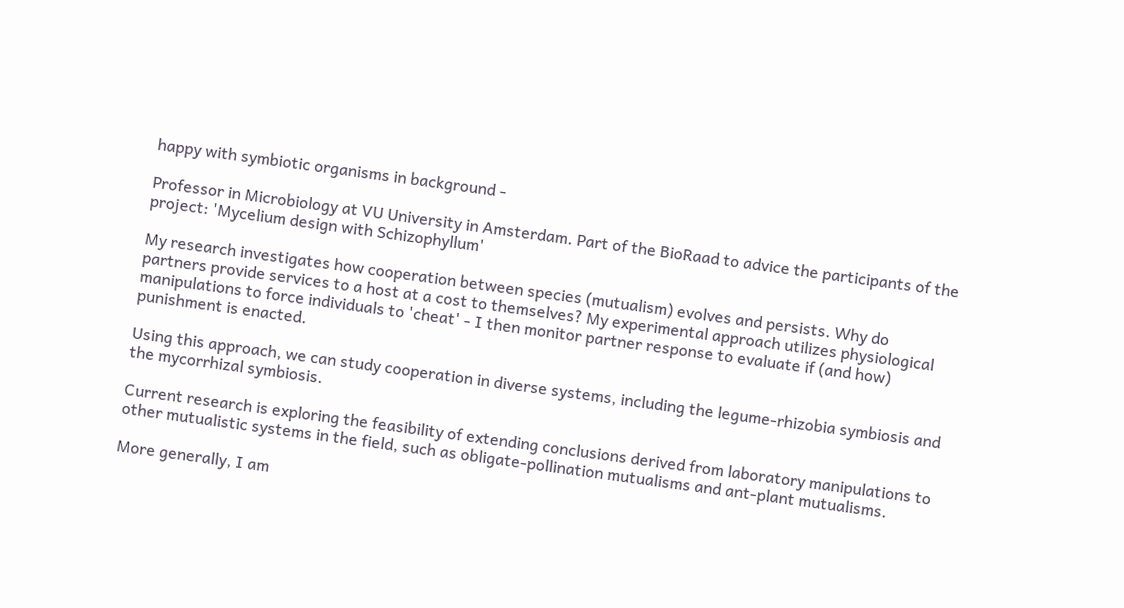happy with symbiotic organisms in background -

Professor in Microbiology at VU University in Amsterdam. Part of the BioRaad to advice the participants of the project: 'Mycelium design with Schizophyllum'

My research investigates how cooperation between species (mutualism) evolves and persists. Why do partners provide services to a host at a cost to themselves? My experimental approach utilizes physiological manipulations to force individuals to 'cheat' - I then monitor partner response to evaluate if (and how) punishment is enacted.

Using this approach, we can study cooperation in diverse systems, including the legume-rhizobia symbiosis and the mycorrhizal symbiosis.

Current research is exploring the feasibility of extending conclusions derived from laboratory manipulations to other mutualistic systems in the field, such as obligate-pollination mutualisms and ant-plant mutualisms.

More generally, I am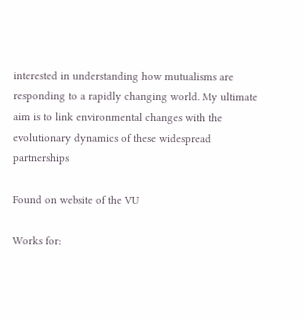interested in understanding how mutualisms are responding to a rapidly changing world. My ultimate aim is to link environmental changes with the evolutionary dynamics of these widespread partnerships

Found on website of the VU

Works for: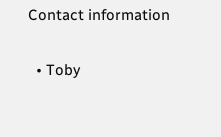Contact information

  • Toby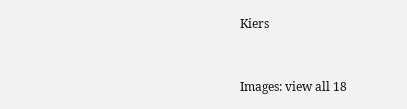Kiers


Images: view all 18